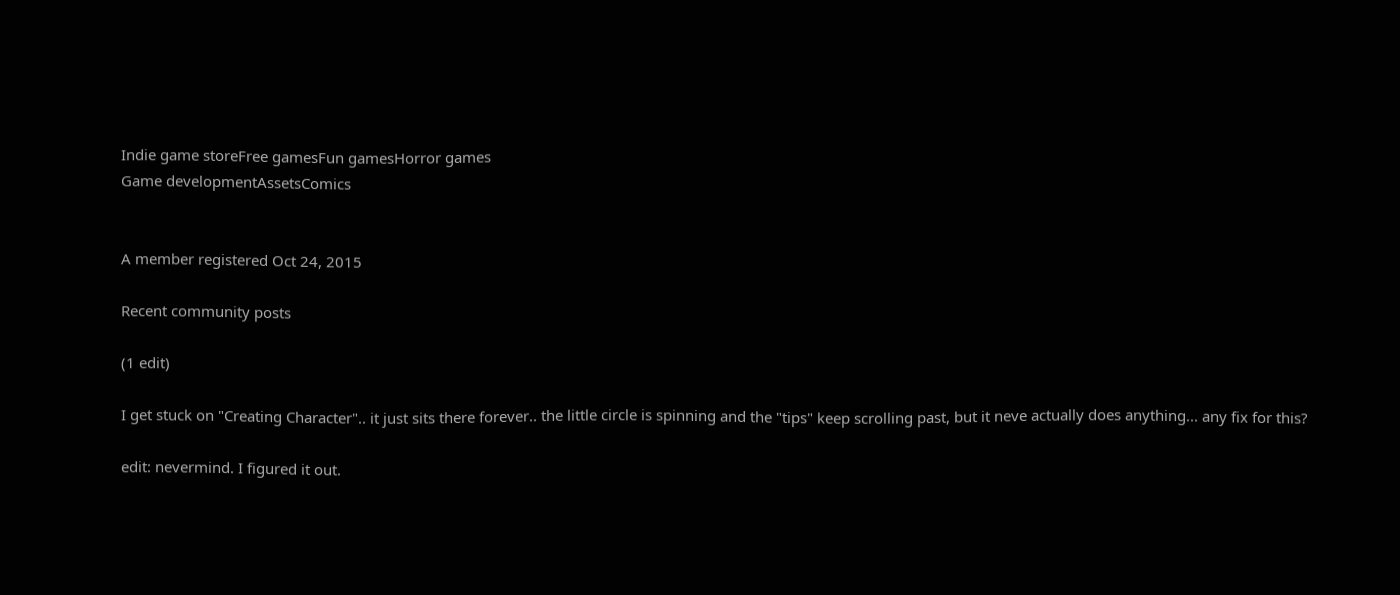Indie game storeFree gamesFun gamesHorror games
Game developmentAssetsComics


A member registered Oct 24, 2015

Recent community posts

(1 edit)

I get stuck on "Creating Character".. it just sits there forever.. the little circle is spinning and the "tips" keep scrolling past, but it neve actually does anything... any fix for this?

edit: nevermind. I figured it out.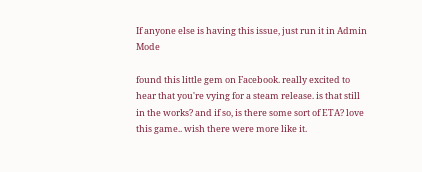If anyone else is having this issue, just run it in Admin Mode

found this little gem on Facebook. really excited to hear that you're vying for a steam release. is that still in the works? and if so, is there some sort of ETA? love this game.. wish there were more like it.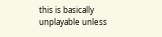this is basically unplayable unless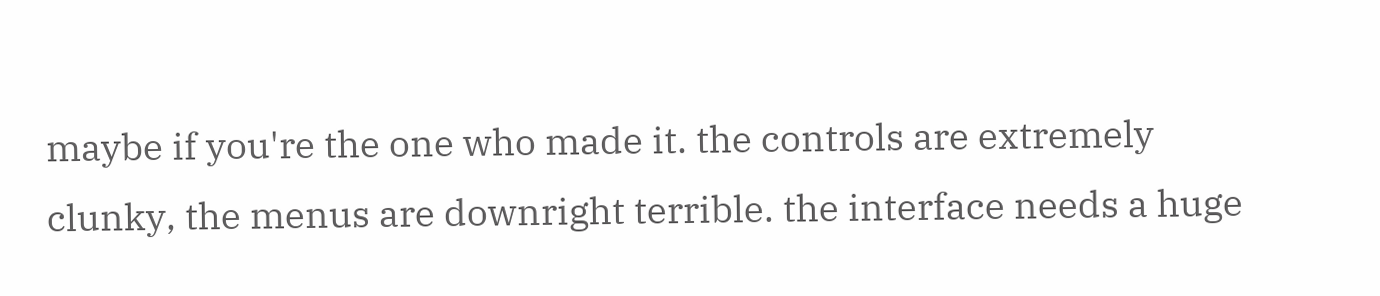maybe if you're the one who made it. the controls are extremely clunky, the menus are downright terrible. the interface needs a huge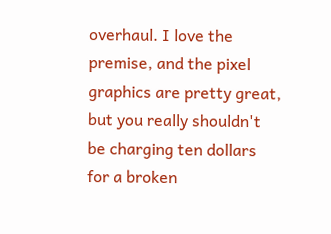overhaul. I love the premise, and the pixel graphics are pretty great, but you really shouldn't be charging ten dollars for a broken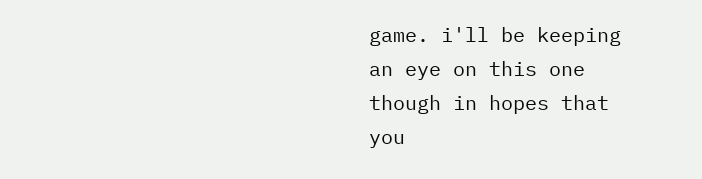game. i'll be keeping an eye on this one though in hopes that you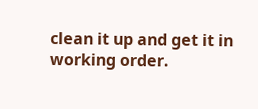clean it up and get it in working order.